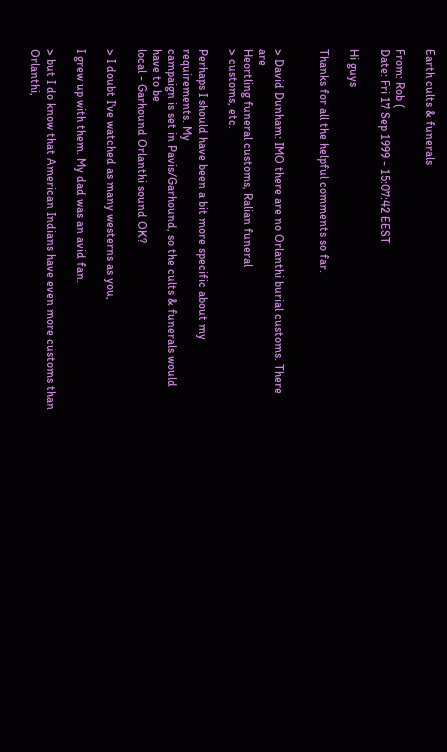Earth cults & funerals

From: Rob (
Date: Fri 17 Sep 1999 - 15:07:42 EEST

Hi guys

Thanks for all the helpful comments so far.


> David Dunham: IMO there are no Orlanthi burial customs. There are
Heortling funeral customs, Ralian funeral
> customs, etc.

Perhaps I should have been a bit more specific about my requirements. My
campaign is set in Pavis/Garhound, so the cults & funerals would have to be
local - Garhound Orlanthi sound OK?

> I doubt I've watched as many westerns as you,

I grew up with them. My dad was an avid fan.

> but I do know that American Indians have even more customs than Orlanthi,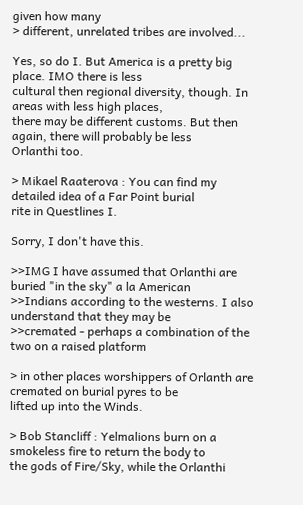given how many
> different, unrelated tribes are involved...

Yes, so do I. But America is a pretty big place. IMO there is less
cultural then regional diversity, though. In areas with less high places,
there may be different customs. But then again, there will probably be less
Orlanthi too.

> Mikael Raaterova : You can find my detailed idea of a Far Point burial
rite in Questlines I.

Sorry, I don't have this.

>>IMG I have assumed that Orlanthi are buried "in the sky" a la American
>>Indians according to the westerns. I also understand that they may be
>>cremated - perhaps a combination of the two on a raised platform

> in other places worshippers of Orlanth are cremated on burial pyres to be
lifted up into the Winds.

> Bob Stancliff : Yelmalions burn on a smokeless fire to return the body to
the gods of Fire/Sky, while the Orlanthi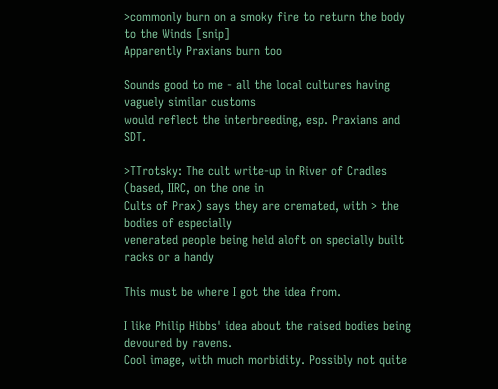>commonly burn on a smoky fire to return the body to the Winds [snip]
Apparently Praxians burn too

Sounds good to me - all the local cultures having vaguely similar customs
would reflect the interbreeding, esp. Praxians and SDT.

>TTrotsky: The cult write-up in River of Cradles (based, IIRC, on the one in
Cults of Prax) says they are cremated, with > the bodies of especially
venerated people being held aloft on specially built racks or a handy

This must be where I got the idea from.

I like Philip Hibbs' idea about the raised bodies being devoured by ravens.
Cool image, with much morbidity. Possibly not quite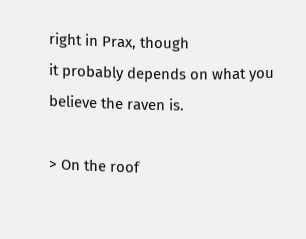right in Prax, though
it probably depends on what you believe the raven is.

> On the roof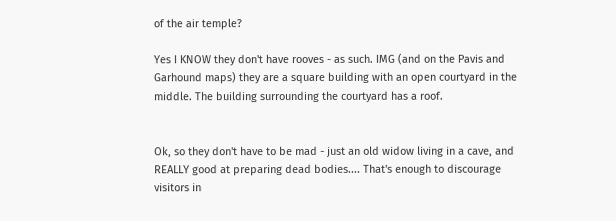of the air temple?

Yes I KNOW they don't have rooves - as such. IMG (and on the Pavis and
Garhound maps) they are a square building with an open courtyard in the
middle. The building surrounding the courtyard has a roof.


Ok, so they don't have to be mad - just an old widow living in a cave, and
REALLY good at preparing dead bodies.... That's enough to discourage
visitors in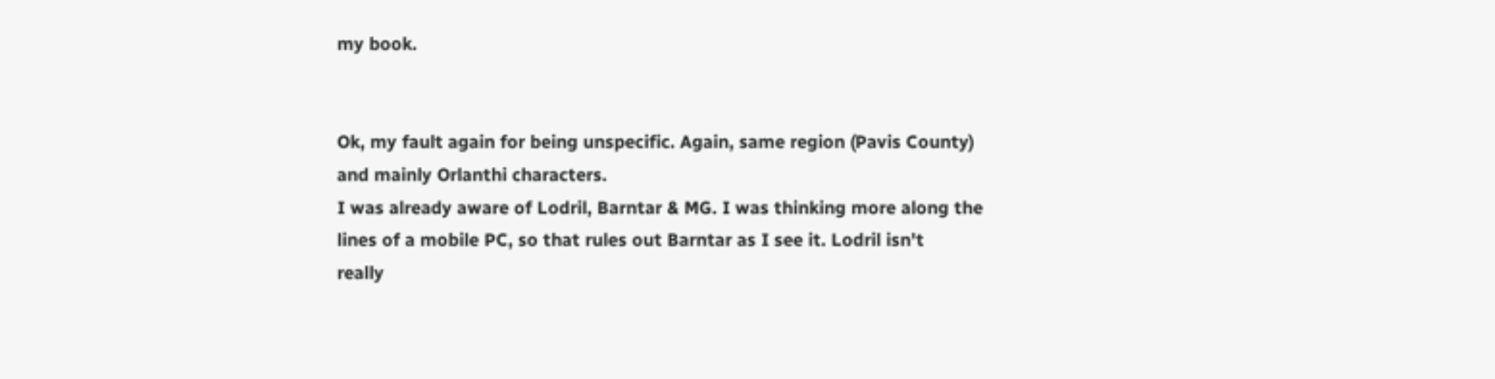my book.


Ok, my fault again for being unspecific. Again, same region (Pavis County)
and mainly Orlanthi characters.
I was already aware of Lodril, Barntar & MG. I was thinking more along the
lines of a mobile PC, so that rules out Barntar as I see it. Lodril isn't
really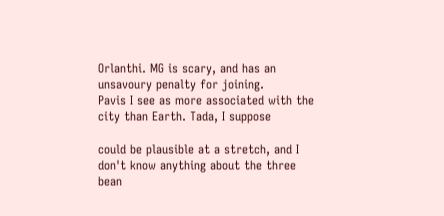Orlanthi. MG is scary, and has an unsavoury penalty for joining.
Pavis I see as more associated with the city than Earth. Tada, I suppose

could be plausible at a stretch, and I don't know anything about the three
bean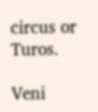circus or Turos.

Veni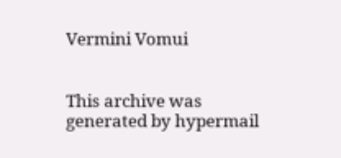Vermini Vomui


This archive was generated by hypermail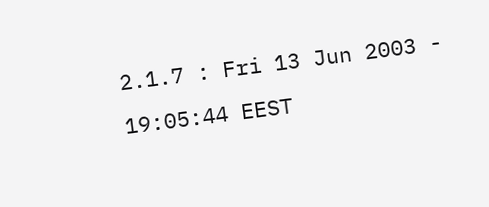2.1.7 : Fri 13 Jun 2003 - 19:05:44 EEST